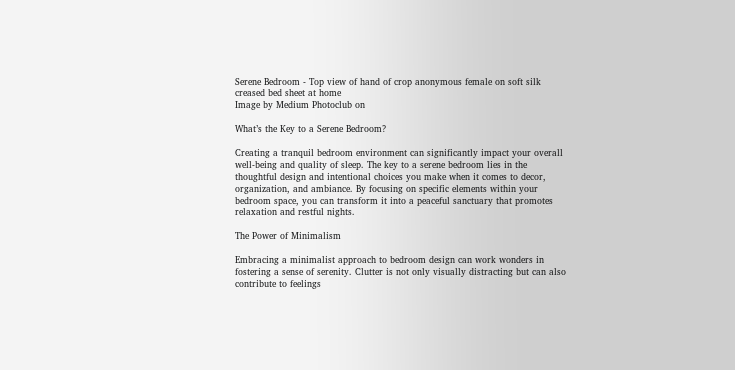Serene Bedroom - Top view of hand of crop anonymous female on soft silk creased bed sheet at home
Image by Medium Photoclub on

What’s the Key to a Serene Bedroom?

Creating a tranquil bedroom environment can significantly impact your overall well-being and quality of sleep. The key to a serene bedroom lies in the thoughtful design and intentional choices you make when it comes to decor, organization, and ambiance. By focusing on specific elements within your bedroom space, you can transform it into a peaceful sanctuary that promotes relaxation and restful nights.

The Power of Minimalism

Embracing a minimalist approach to bedroom design can work wonders in fostering a sense of serenity. Clutter is not only visually distracting but can also contribute to feelings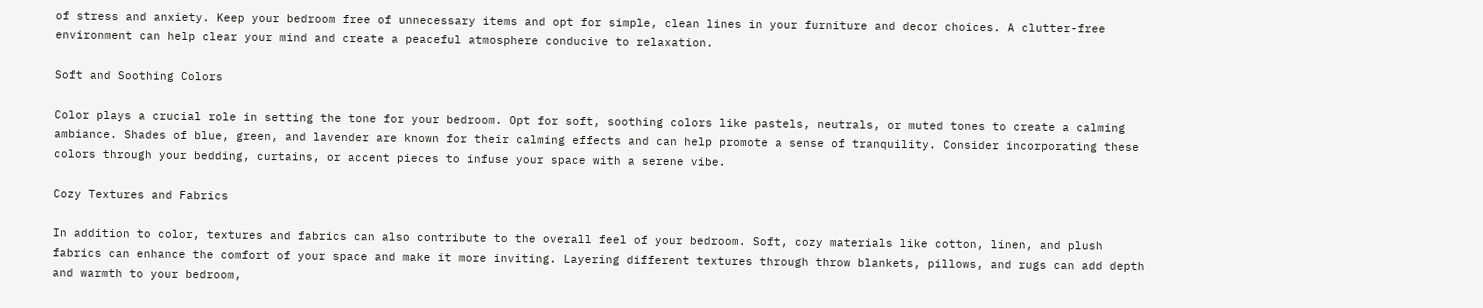of stress and anxiety. Keep your bedroom free of unnecessary items and opt for simple, clean lines in your furniture and decor choices. A clutter-free environment can help clear your mind and create a peaceful atmosphere conducive to relaxation.

Soft and Soothing Colors

Color plays a crucial role in setting the tone for your bedroom. Opt for soft, soothing colors like pastels, neutrals, or muted tones to create a calming ambiance. Shades of blue, green, and lavender are known for their calming effects and can help promote a sense of tranquility. Consider incorporating these colors through your bedding, curtains, or accent pieces to infuse your space with a serene vibe.

Cozy Textures and Fabrics

In addition to color, textures and fabrics can also contribute to the overall feel of your bedroom. Soft, cozy materials like cotton, linen, and plush fabrics can enhance the comfort of your space and make it more inviting. Layering different textures through throw blankets, pillows, and rugs can add depth and warmth to your bedroom,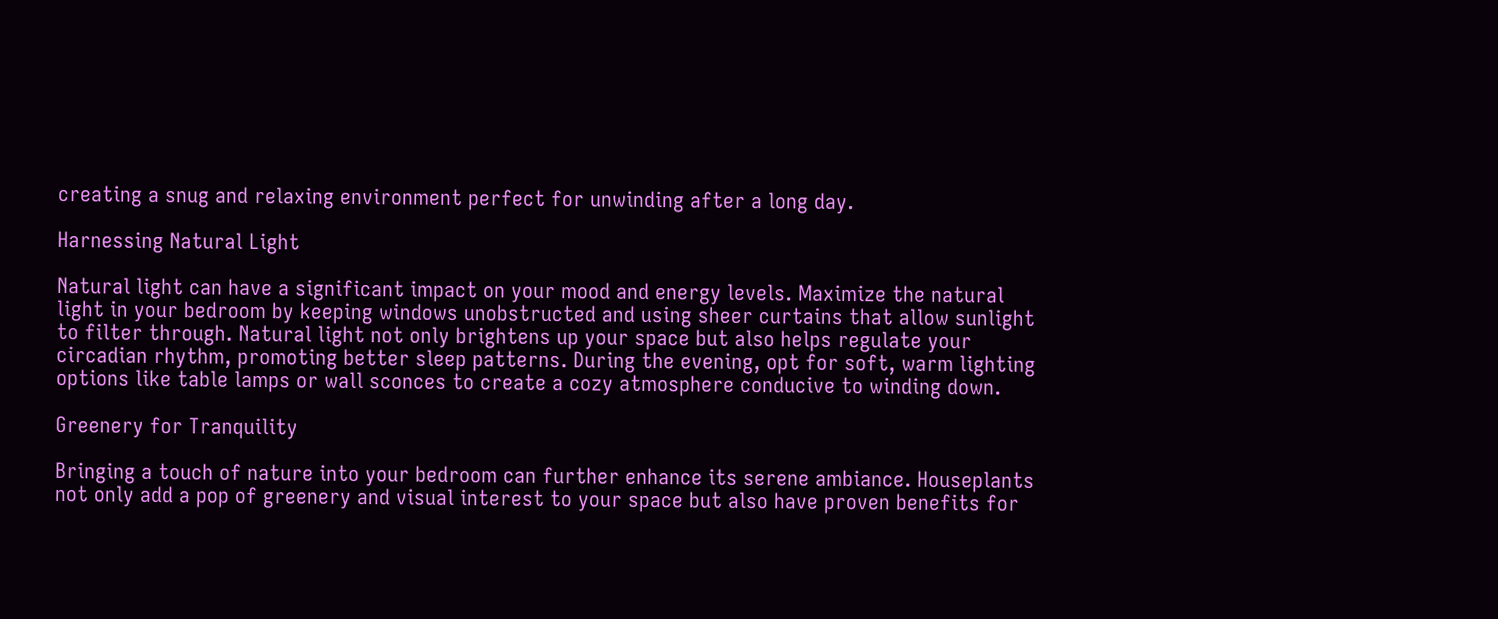creating a snug and relaxing environment perfect for unwinding after a long day.

Harnessing Natural Light

Natural light can have a significant impact on your mood and energy levels. Maximize the natural light in your bedroom by keeping windows unobstructed and using sheer curtains that allow sunlight to filter through. Natural light not only brightens up your space but also helps regulate your circadian rhythm, promoting better sleep patterns. During the evening, opt for soft, warm lighting options like table lamps or wall sconces to create a cozy atmosphere conducive to winding down.

Greenery for Tranquility

Bringing a touch of nature into your bedroom can further enhance its serene ambiance. Houseplants not only add a pop of greenery and visual interest to your space but also have proven benefits for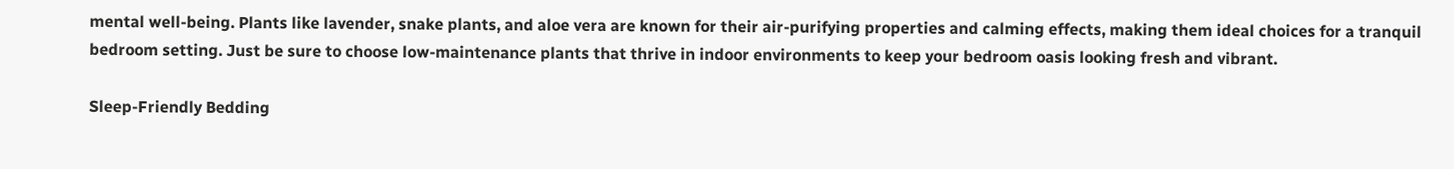mental well-being. Plants like lavender, snake plants, and aloe vera are known for their air-purifying properties and calming effects, making them ideal choices for a tranquil bedroom setting. Just be sure to choose low-maintenance plants that thrive in indoor environments to keep your bedroom oasis looking fresh and vibrant.

Sleep-Friendly Bedding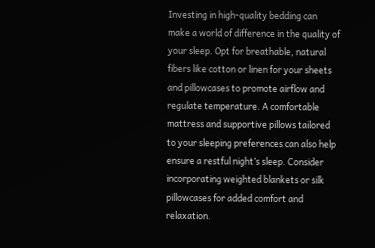Investing in high-quality bedding can make a world of difference in the quality of your sleep. Opt for breathable, natural fibers like cotton or linen for your sheets and pillowcases to promote airflow and regulate temperature. A comfortable mattress and supportive pillows tailored to your sleeping preferences can also help ensure a restful night’s sleep. Consider incorporating weighted blankets or silk pillowcases for added comfort and relaxation.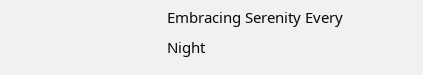Embracing Serenity Every Night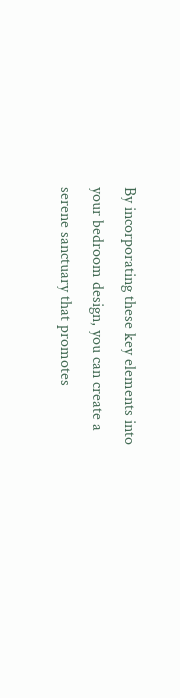By incorporating these key elements into your bedroom design, you can create a serene sanctuary that promotes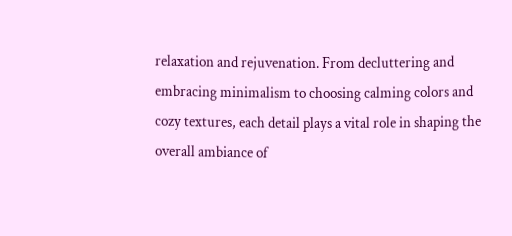relaxation and rejuvenation. From decluttering and embracing minimalism to choosing calming colors and cozy textures, each detail plays a vital role in shaping the overall ambiance of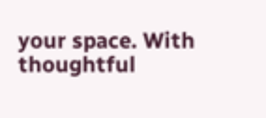your space. With thoughtful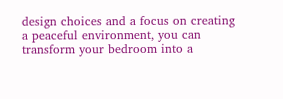design choices and a focus on creating a peaceful environment, you can transform your bedroom into a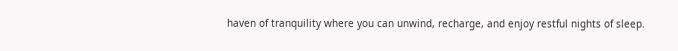haven of tranquility where you can unwind, recharge, and enjoy restful nights of sleep.